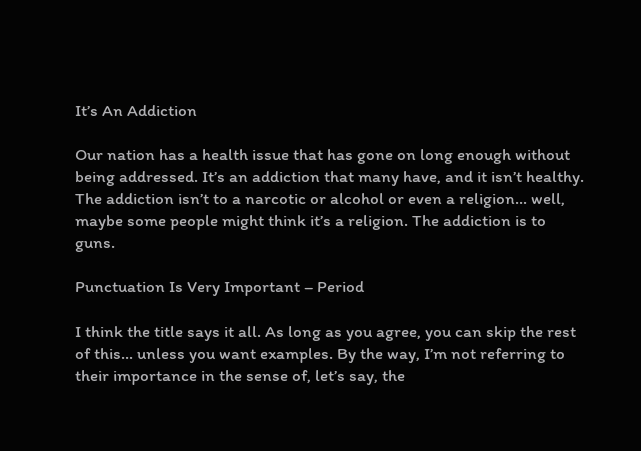It’s An Addiction

Our nation has a health issue that has gone on long enough without being addressed. It’s an addiction that many have, and it isn’t healthy. The addiction isn’t to a narcotic or alcohol or even a religion… well, maybe some people might think it’s a religion. The addiction is to guns.

Punctuation Is Very Important – Period

I think the title says it all. As long as you agree, you can skip the rest of this… unless you want examples. By the way, I’m not referring to their importance in the sense of, let’s say, the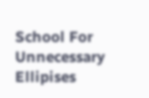School For Unnecessary Ellipises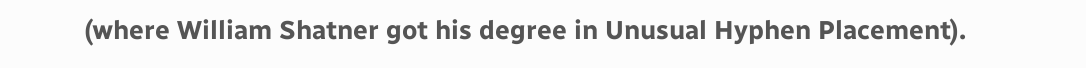(where William Shatner got his degree in Unusual Hyphen Placement).